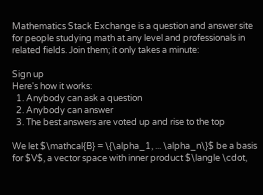Mathematics Stack Exchange is a question and answer site for people studying math at any level and professionals in related fields. Join them; it only takes a minute:

Sign up
Here's how it works:
  1. Anybody can ask a question
  2. Anybody can answer
  3. The best answers are voted up and rise to the top

We let $\mathcal{B} = \{\alpha_1, ... \alpha_n\}$ be a basis for $V$, a vector space with inner product $\langle \cdot,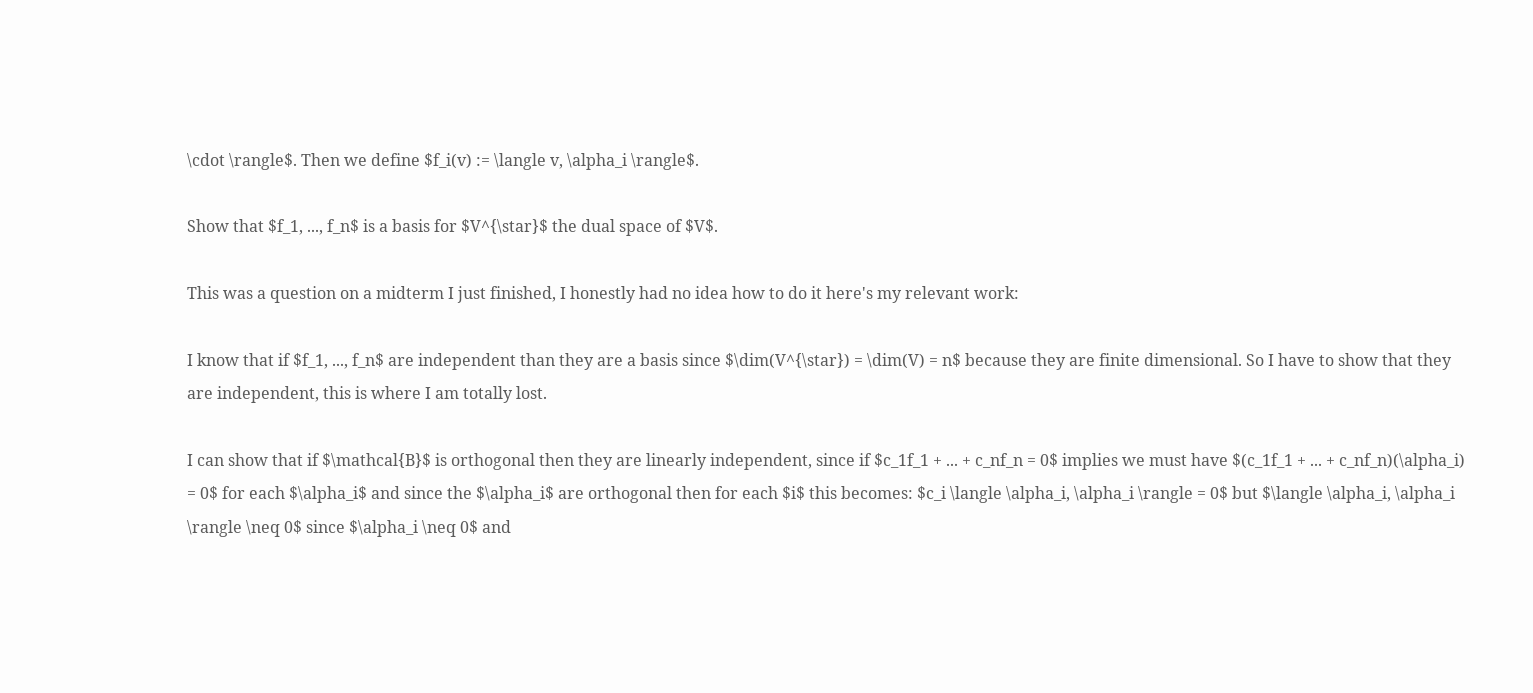\cdot \rangle$. Then we define $f_i(v) := \langle v, \alpha_i \rangle$.

Show that $f_1, ..., f_n$ is a basis for $V^{\star}$ the dual space of $V$.

This was a question on a midterm I just finished, I honestly had no idea how to do it here's my relevant work:

I know that if $f_1, ..., f_n$ are independent than they are a basis since $\dim(V^{\star}) = \dim(V) = n$ because they are finite dimensional. So I have to show that they are independent, this is where I am totally lost.

I can show that if $\mathcal{B}$ is orthogonal then they are linearly independent, since if $c_1f_1 + ... + c_nf_n = 0$ implies we must have $(c_1f_1 + ... + c_nf_n)(\alpha_i) = 0$ for each $\alpha_i$ and since the $\alpha_i$ are orthogonal then for each $i$ this becomes: $c_i \langle \alpha_i, \alpha_i \rangle = 0$ but $\langle \alpha_i, \alpha_i \rangle \neq 0$ since $\alpha_i \neq 0$ and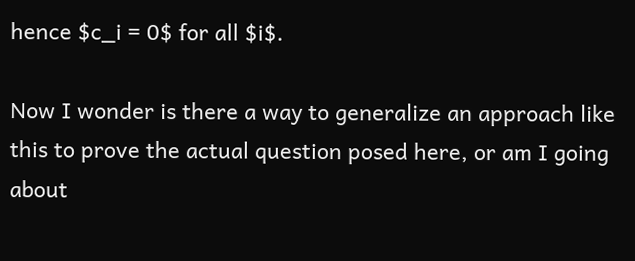hence $c_i = 0$ for all $i$.

Now I wonder is there a way to generalize an approach like this to prove the actual question posed here, or am I going about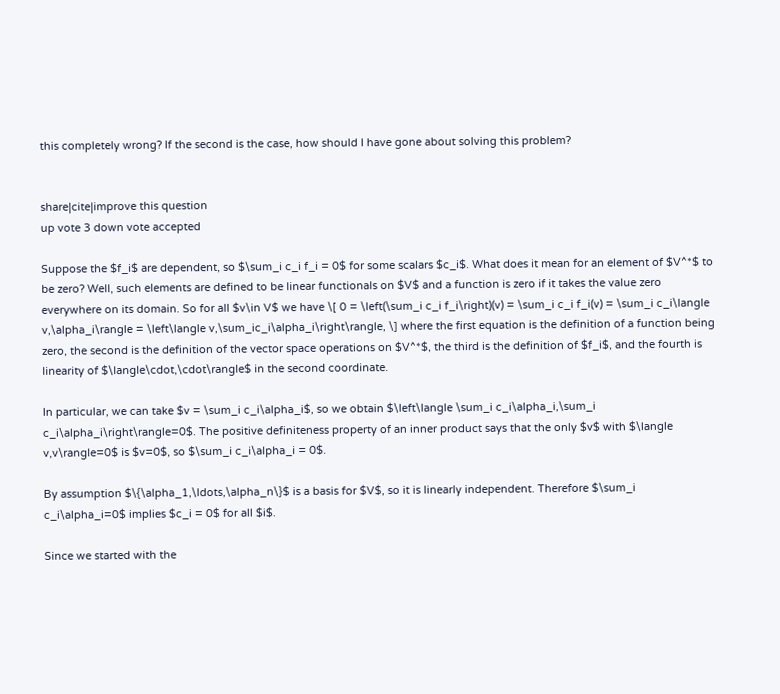this completely wrong? If the second is the case, how should I have gone about solving this problem?


share|cite|improve this question
up vote 3 down vote accepted

Suppose the $f_i$ are dependent, so $\sum_i c_i f_i = 0$ for some scalars $c_i$. What does it mean for an element of $V^*$ to be zero? Well, such elements are defined to be linear functionals on $V$ and a function is zero if it takes the value zero everywhere on its domain. So for all $v\in V$ we have \[ 0 = \left(\sum_i c_i f_i\right)(v) = \sum_i c_i f_i(v) = \sum_i c_i\langle v,\alpha_i\rangle = \left\langle v,\sum_ic_i\alpha_i\right\rangle, \] where the first equation is the definition of a function being zero, the second is the definition of the vector space operations on $V^*$, the third is the definition of $f_i$, and the fourth is linearity of $\langle\cdot,\cdot\rangle$ in the second coordinate.

In particular, we can take $v = \sum_i c_i\alpha_i$, so we obtain $\left\langle \sum_i c_i\alpha_i,\sum_i c_i\alpha_i\right\rangle=0$. The positive definiteness property of an inner product says that the only $v$ with $\langle v,v\rangle=0$ is $v=0$, so $\sum_i c_i\alpha_i = 0$.

By assumption $\{\alpha_1,\ldots,\alpha_n\}$ is a basis for $V$, so it is linearly independent. Therefore $\sum_i c_i\alpha_i=0$ implies $c_i = 0$ for all $i$.

Since we started with the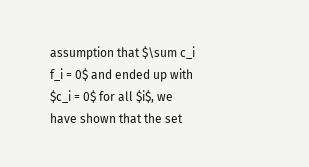assumption that $\sum c_i f_i = 0$ and ended up with $c_i = 0$ for all $i$, we have shown that the set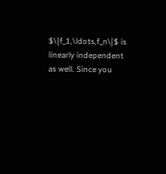$\{f_1,\ldots,f_n\}$ is linearly independent as well. Since you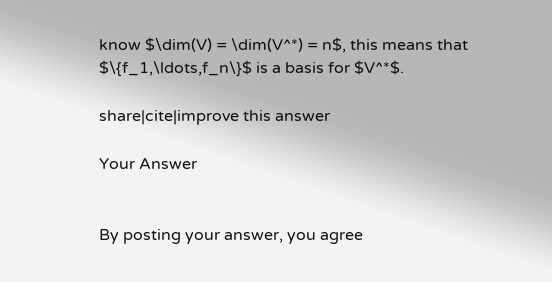know $\dim(V) = \dim(V^*) = n$, this means that $\{f_1,\ldots,f_n\}$ is a basis for $V^*$.

share|cite|improve this answer

Your Answer


By posting your answer, you agree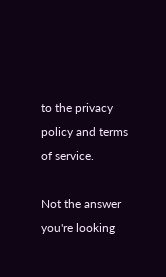to the privacy policy and terms of service.

Not the answer you're looking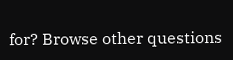for? Browse other questions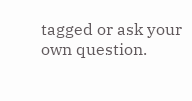tagged or ask your own question.